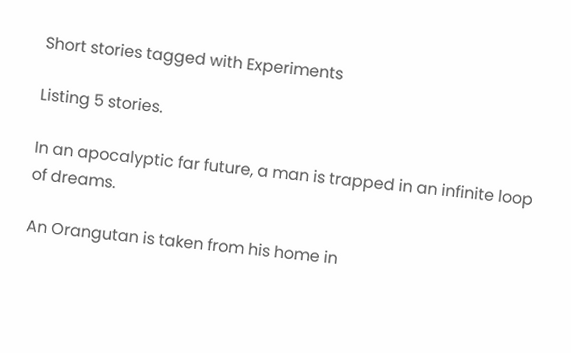Short stories tagged with Experiments

Listing 5 stories.

In an apocalyptic far future, a man is trapped in an infinite loop of dreams.

An Orangutan is taken from his home in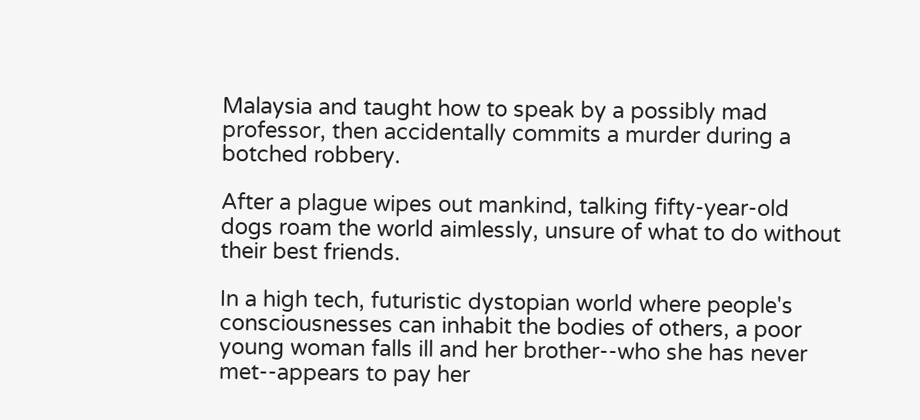Malaysia and taught how to speak by a possibly mad professor, then accidentally commits a murder during a botched robbery.

After a plague wipes out mankind, talking fifty-year-old dogs roam the world aimlessly, unsure of what to do without their best friends.

In a high tech, futuristic dystopian world where people's consciousnesses can inhabit the bodies of others, a poor young woman falls ill and her brother--who she has never met--appears to pay her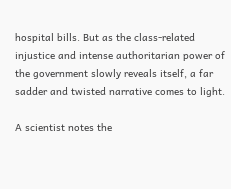hospital bills. But as the class-related injustice and intense authoritarian power of the government slowly reveals itself, a far sadder and twisted narrative comes to light.

A scientist notes the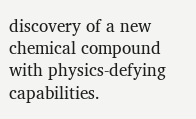discovery of a new chemical compound with physics-defying capabilities.